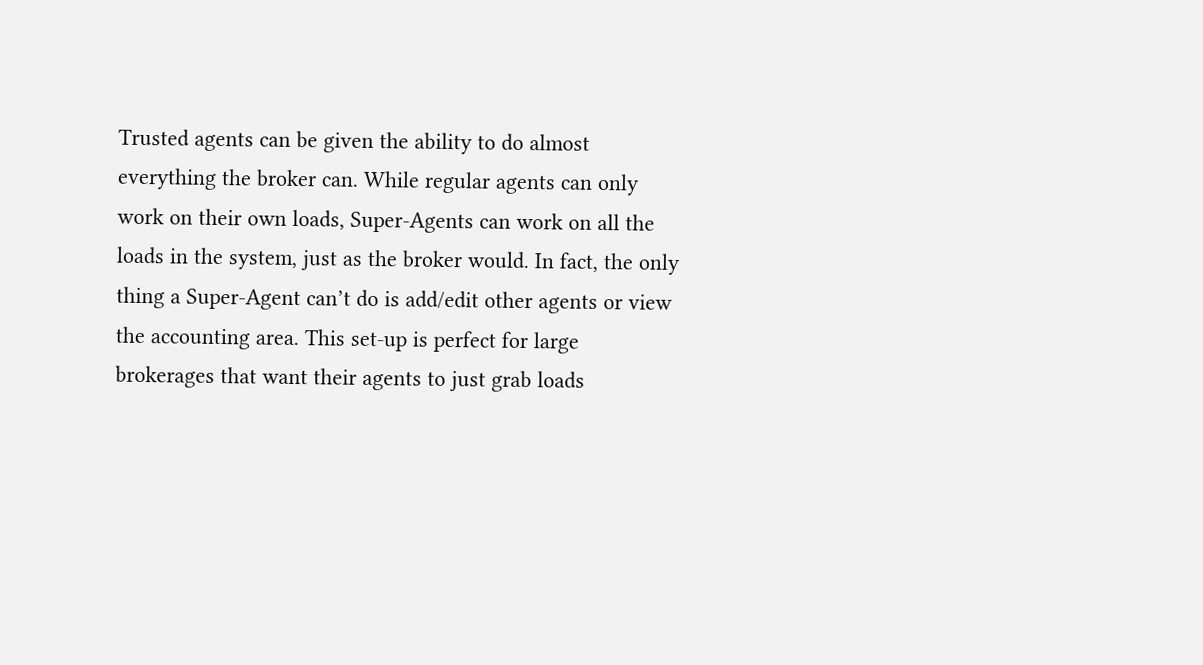Trusted agents can be given the ability to do almost everything the broker can. While regular agents can only work on their own loads, Super-Agents can work on all the loads in the system, just as the broker would. In fact, the only thing a Super-Agent can’t do is add/edit other agents or view the accounting area. This set-up is perfect for large brokerages that want their agents to just grab loads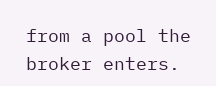from a pool the broker enters.